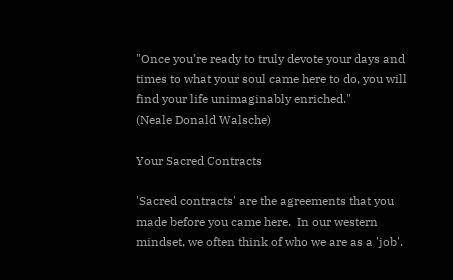"Once you’re ready to truly devote your days and times to what your soul came here to do, you will find your life unimaginably enriched."
(Neale Donald Walsche)

Your Sacred Contracts

'Sacred contracts' are the agreements that you made before you came here.  In our western mindset, we often think of who we are as a 'job'.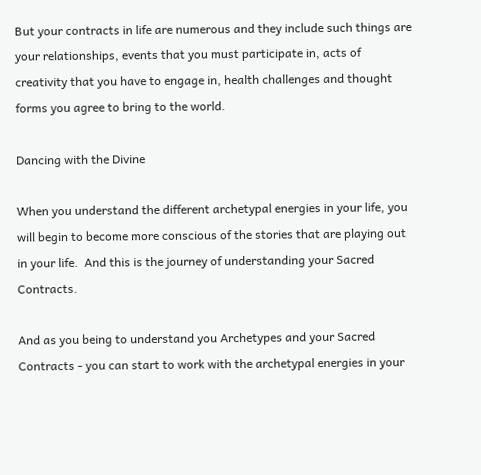But your contracts in life are numerous and they include such things are your relationships, events that you must participate in, acts of creativity that you have to engage in, health challenges and thought forms you agree to bring to the world.

Dancing with the Divine

When you understand the different archetypal energies in your life, you will begin to become more conscious of the stories that are playing out in your life.  And this is the journey of understanding your Sacred Contracts.

And as you being to understand you Archetypes and your Sacred Contracts - you can start to work with the archetypal energies in your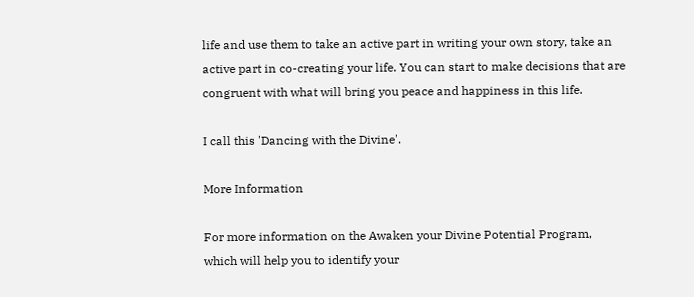life and use them to take an active part in writing your own story, take an active part in co-creating your life. You can start to make decisions that are congruent with what will bring you peace and happiness in this life.

I call this 'Dancing with the Divine'.

More Information

For more information on the Awaken your Divine Potential Program, which will help you to identify your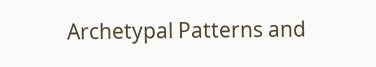Archetypal Patterns and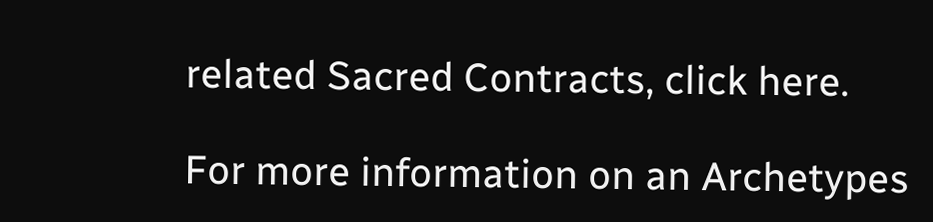related Sacred Contracts, click here.

For more information on an Archetypes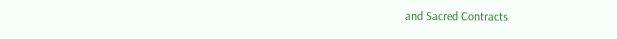and Sacred Contracts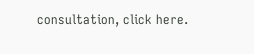consultation, click here.